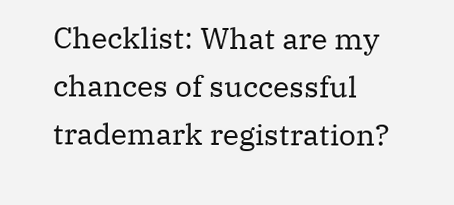Checklist: What are my chances of successful trademark registration?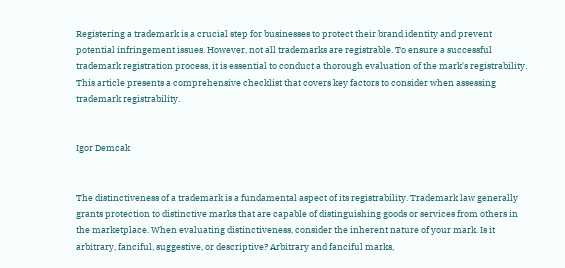Registering a trademark is a crucial step for businesses to protect their brand identity and prevent potential infringement issues. However, not all trademarks are registrable. To ensure a successful trademark registration process, it is essential to conduct a thorough evaluation of the mark's registrability. This article presents a comprehensive checklist that covers key factors to consider when assessing trademark registrability.


Igor Demcak


The distinctiveness of a trademark is a fundamental aspect of its registrability. Trademark law generally grants protection to distinctive marks that are capable of distinguishing goods or services from others in the marketplace. When evaluating distinctiveness, consider the inherent nature of your mark. Is it arbitrary, fanciful, suggestive, or descriptive? Arbitrary and fanciful marks,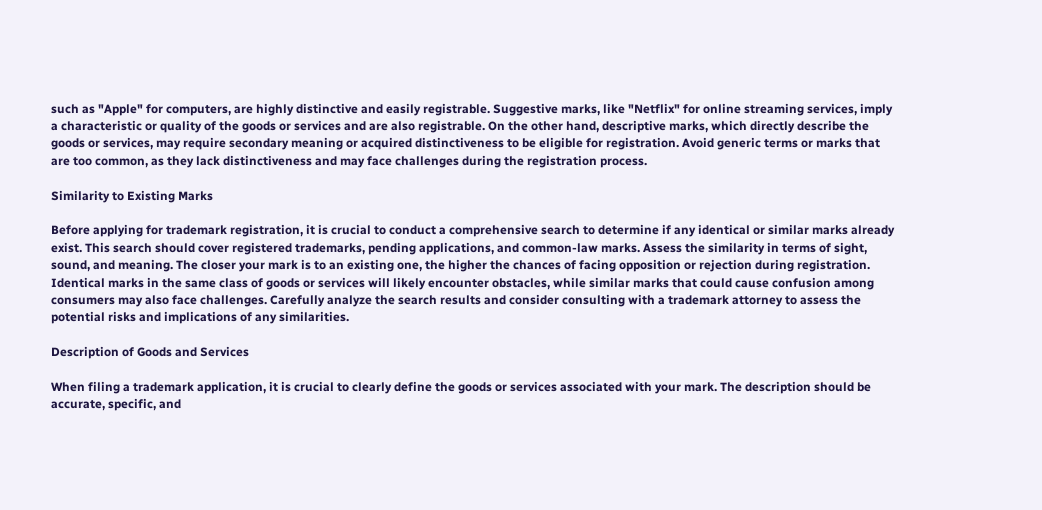such as "Apple" for computers, are highly distinctive and easily registrable. Suggestive marks, like "Netflix" for online streaming services, imply a characteristic or quality of the goods or services and are also registrable. On the other hand, descriptive marks, which directly describe the goods or services, may require secondary meaning or acquired distinctiveness to be eligible for registration. Avoid generic terms or marks that are too common, as they lack distinctiveness and may face challenges during the registration process.

Similarity to Existing Marks

Before applying for trademark registration, it is crucial to conduct a comprehensive search to determine if any identical or similar marks already exist. This search should cover registered trademarks, pending applications, and common-law marks. Assess the similarity in terms of sight, sound, and meaning. The closer your mark is to an existing one, the higher the chances of facing opposition or rejection during registration. Identical marks in the same class of goods or services will likely encounter obstacles, while similar marks that could cause confusion among consumers may also face challenges. Carefully analyze the search results and consider consulting with a trademark attorney to assess the potential risks and implications of any similarities.

Description of Goods and Services

When filing a trademark application, it is crucial to clearly define the goods or services associated with your mark. The description should be accurate, specific, and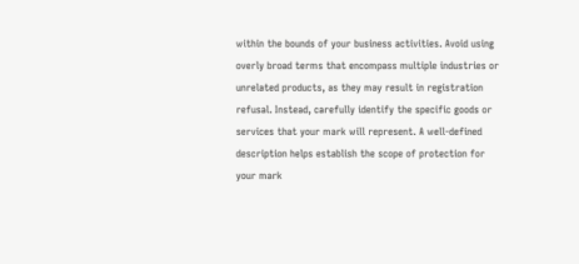within the bounds of your business activities. Avoid using overly broad terms that encompass multiple industries or unrelated products, as they may result in registration refusal. Instead, carefully identify the specific goods or services that your mark will represent. A well-defined description helps establish the scope of protection for your mark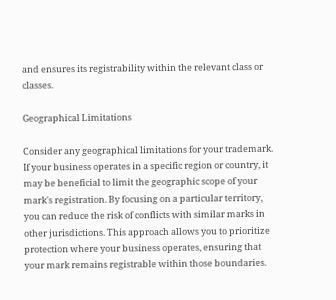and ensures its registrability within the relevant class or classes.

Geographical Limitations

Consider any geographical limitations for your trademark. If your business operates in a specific region or country, it may be beneficial to limit the geographic scope of your mark's registration. By focusing on a particular territory, you can reduce the risk of conflicts with similar marks in other jurisdictions. This approach allows you to prioritize protection where your business operates, ensuring that your mark remains registrable within those boundaries.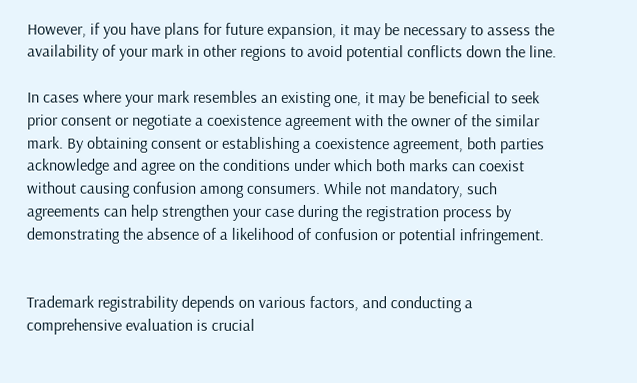However, if you have plans for future expansion, it may be necessary to assess the availability of your mark in other regions to avoid potential conflicts down the line.

In cases where your mark resembles an existing one, it may be beneficial to seek prior consent or negotiate a coexistence agreement with the owner of the similar mark. By obtaining consent or establishing a coexistence agreement, both parties acknowledge and agree on the conditions under which both marks can coexist without causing confusion among consumers. While not mandatory, such agreements can help strengthen your case during the registration process by demonstrating the absence of a likelihood of confusion or potential infringement.


Trademark registrability depends on various factors, and conducting a comprehensive evaluation is crucial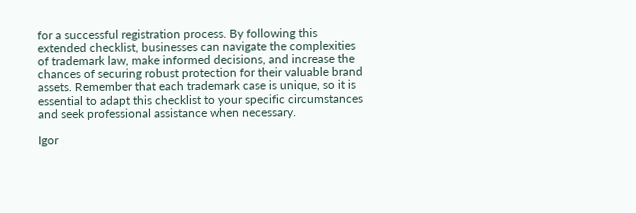for a successful registration process. By following this extended checklist, businesses can navigate the complexities of trademark law, make informed decisions, and increase the chances of securing robust protection for their valuable brand assets. Remember that each trademark case is unique, so it is essential to adapt this checklist to your specific circumstances and seek professional assistance when necessary.

Igor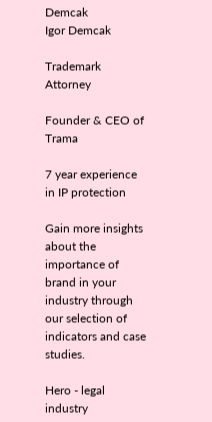Demcak
Igor Demcak

Trademark Attorney

Founder & CEO of Trama

7 year experience in IP protection

Gain more insights about the importance of brand in your industry through our selection of indicators and case studies.

Hero - legal industry